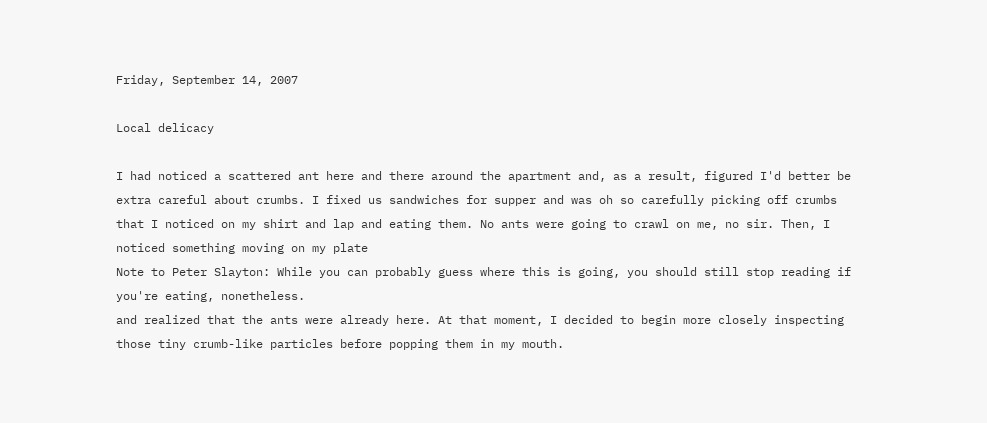Friday, September 14, 2007

Local delicacy

I had noticed a scattered ant here and there around the apartment and, as a result, figured I'd better be extra careful about crumbs. I fixed us sandwiches for supper and was oh so carefully picking off crumbs that I noticed on my shirt and lap and eating them. No ants were going to crawl on me, no sir. Then, I noticed something moving on my plate
Note to Peter Slayton: While you can probably guess where this is going, you should still stop reading if you're eating, nonetheless.
and realized that the ants were already here. At that moment, I decided to begin more closely inspecting those tiny crumb-like particles before popping them in my mouth.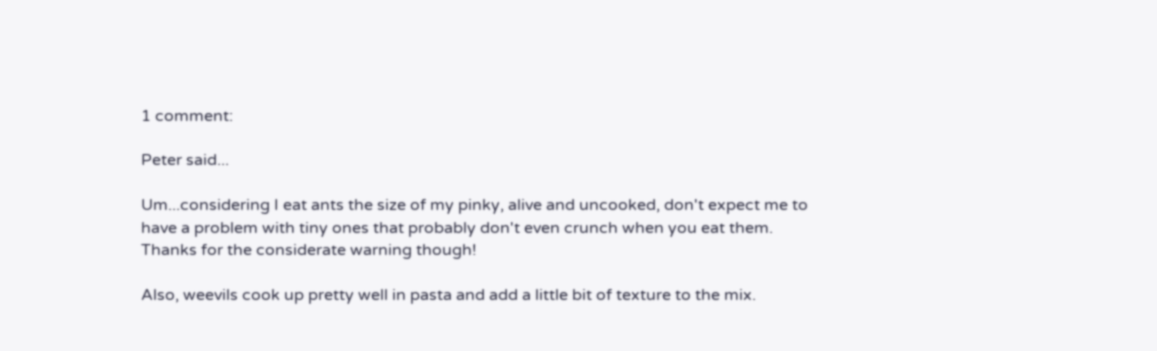1 comment:

Peter said...

Um...considering I eat ants the size of my pinky, alive and uncooked, don't expect me to have a problem with tiny ones that probably don't even crunch when you eat them. Thanks for the considerate warning though!

Also, weevils cook up pretty well in pasta and add a little bit of texture to the mix.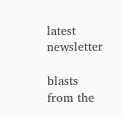latest newsletter

blasts from the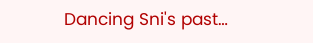Dancing Sni's past…